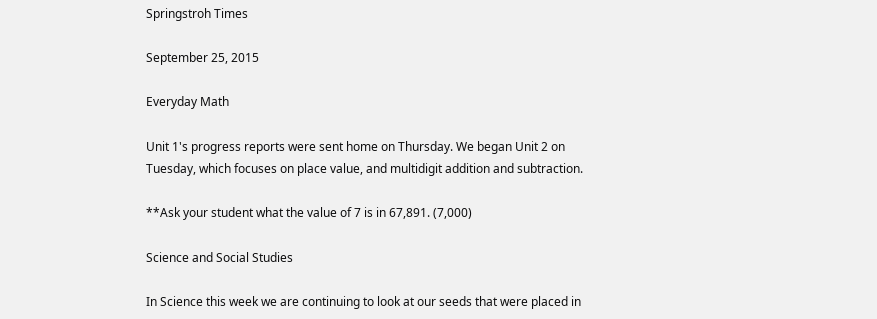Springstroh Times

September 25, 2015

Everyday Math

Unit 1's progress reports were sent home on Thursday. We began Unit 2 on Tuesday, which focuses on place value, and multidigit addition and subtraction.

**Ask your student what the value of 7 is in 67,891. (7,000)

Science and Social Studies

In Science this week we are continuing to look at our seeds that were placed in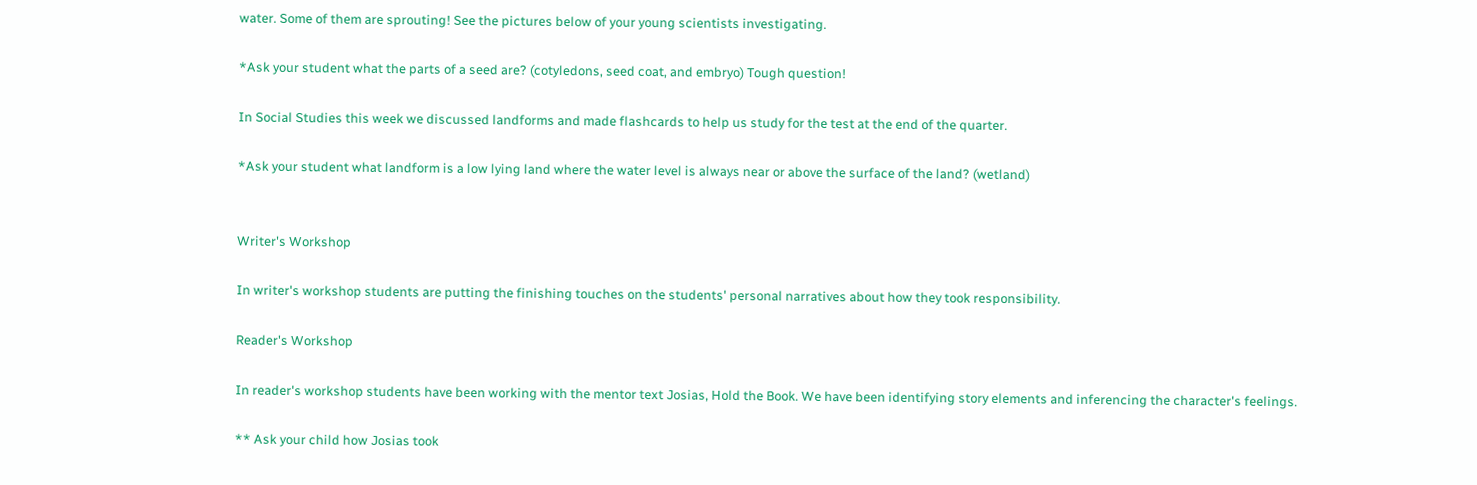water. Some of them are sprouting! See the pictures below of your young scientists investigating.

*Ask your student what the parts of a seed are? (cotyledons, seed coat, and embryo) Tough question!

In Social Studies this week we discussed landforms and made flashcards to help us study for the test at the end of the quarter.

*Ask your student what landform is a low lying land where the water level is always near or above the surface of the land? (wetland)


Writer's Workshop

In writer's workshop students are putting the finishing touches on the students' personal narratives about how they took responsibility.

Reader's Workshop

In reader's workshop students have been working with the mentor text Josias, Hold the Book. We have been identifying story elements and inferencing the character's feelings.

** Ask your child how Josias took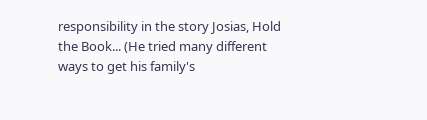responsibility in the story Josias, Hold the Book... (He tried many different ways to get his family's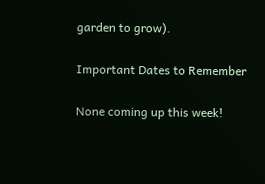garden to grow).

Important Dates to Remember

None coming up this week!